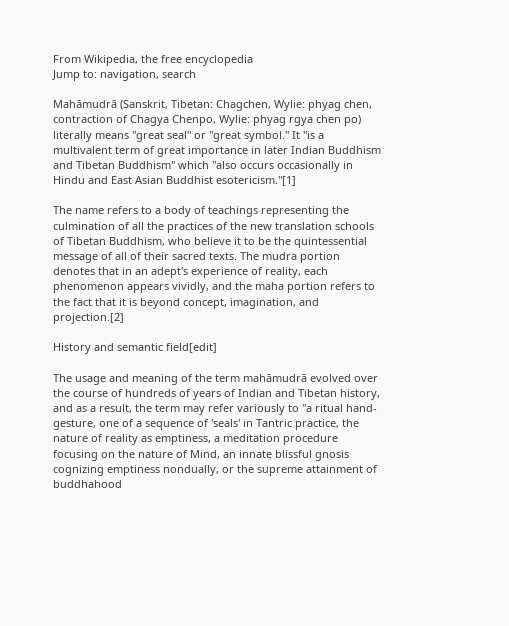From Wikipedia, the free encyclopedia
Jump to: navigation, search

Mahāmudrā (Sanskrit, Tibetan: Chagchen, Wylie: phyag chen, contraction of Chagya Chenpo, Wylie: phyag rgya chen po) literally means "great seal" or "great symbol." It "is a multivalent term of great importance in later Indian Buddhism and Tibetan Buddhism" which "also occurs occasionally in Hindu and East Asian Buddhist esotericism."[1]

The name refers to a body of teachings representing the culmination of all the practices of the new translation schools of Tibetan Buddhism, who believe it to be the quintessential message of all of their sacred texts. The mudra portion denotes that in an adept's experience of reality, each phenomenon appears vividly, and the maha portion refers to the fact that it is beyond concept, imagination, and projection.[2]

History and semantic field[edit]

The usage and meaning of the term mahāmudrā evolved over the course of hundreds of years of Indian and Tibetan history, and as a result, the term may refer variously to "a ritual hand-gesture, one of a sequence of 'seals' in Tantric practice, the nature of reality as emptiness, a meditation procedure focusing on the nature of Mind, an innate blissful gnosis cognizing emptiness nondually, or the supreme attainment of buddhahood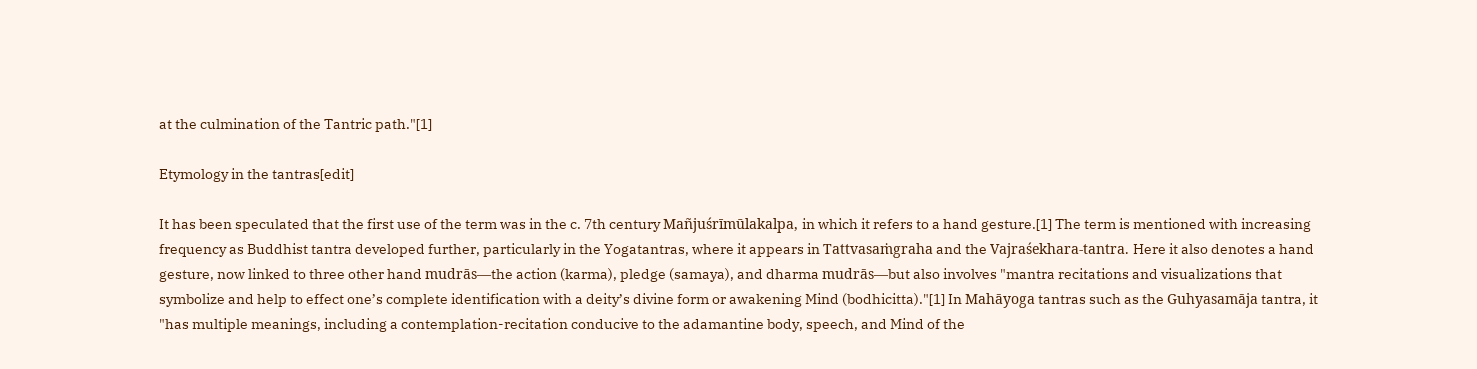at the culmination of the Tantric path."[1]

Etymology in the tantras[edit]

It has been speculated that the first use of the term was in the c. 7th century Mañjuśrīmūlakalpa, in which it refers to a hand gesture.[1] The term is mentioned with increasing frequency as Buddhist tantra developed further, particularly in the Yogatantras, where it appears in Tattvasaṁgraha and the Vajraśekhara-tantra. Here it also denotes a hand gesture, now linked to three other hand mudrās—the action (karma), pledge (samaya), and dharma mudrās—but also involves "mantra recitations and visualizations that symbolize and help to effect one’s complete identification with a deity’s divine form or awakening Mind (bodhicitta)."[1] In Mahāyoga tantras such as the Guhyasamāja tantra, it "has multiple meanings, including a contemplation-recitation conducive to the adamantine body, speech, and Mind of the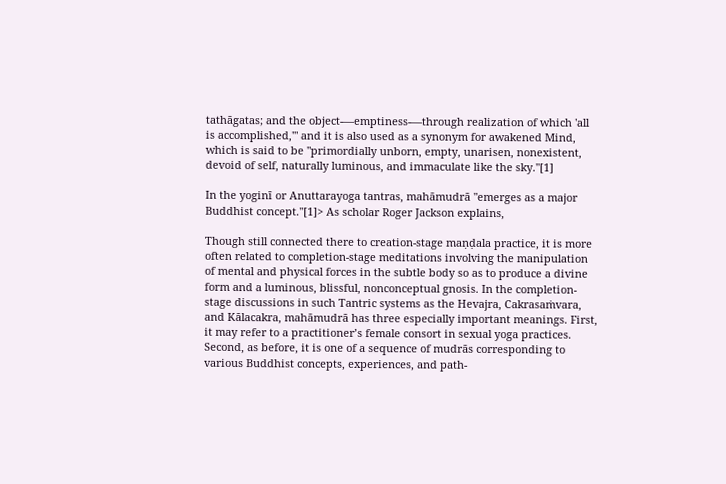tathāgatas; and the object-—emptiness-—through realization of which 'all is accomplished,'" and it is also used as a synonym for awakened Mind, which is said to be "primordially unborn, empty, unarisen, nonexistent, devoid of self, naturally luminous, and immaculate like the sky."[1]

In the yoginī or Anuttarayoga tantras, mahāmudrā "emerges as a major Buddhist concept."[1]> As scholar Roger Jackson explains,

Though still connected there to creation-stage maṇḍala practice, it is more often related to completion-stage meditations involving the manipulation of mental and physical forces in the subtle body so as to produce a divine form and a luminous, blissful, nonconceptual gnosis. In the completion-stage discussions in such Tantric systems as the Hevajra, Cakrasaṁvara, and Kālacakra, mahāmudrā has three especially important meanings. First, it may refer to a practitioner’s female consort in sexual yoga practices. Second, as before, it is one of a sequence of mudrās corresponding to various Buddhist concepts, experiences, and path-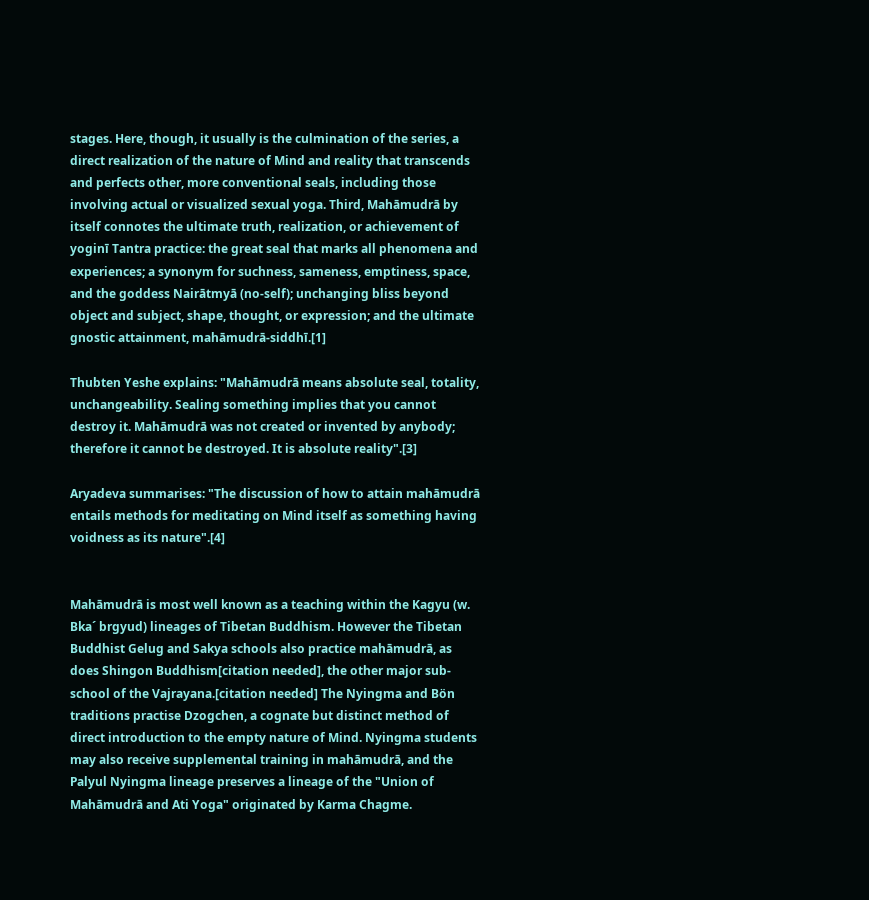stages. Here, though, it usually is the culmination of the series, a direct realization of the nature of Mind and reality that transcends and perfects other, more conventional seals, including those involving actual or visualized sexual yoga. Third, Mahāmudrā by itself connotes the ultimate truth, realization, or achievement of yoginī Tantra practice: the great seal that marks all phenomena and experiences; a synonym for suchness, sameness, emptiness, space, and the goddess Nairātmyā (no-self); unchanging bliss beyond object and subject, shape, thought, or expression; and the ultimate gnostic attainment, mahāmudrā-siddhī.[1]

Thubten Yeshe explains: "Mahāmudrā means absolute seal, totality, unchangeability. Sealing something implies that you cannot destroy it. Mahāmudrā was not created or invented by anybody; therefore it cannot be destroyed. It is absolute reality".[3]

Aryadeva summarises: "The discussion of how to attain mahāmudrā entails methods for meditating on Mind itself as something having voidness as its nature".[4]


Mahāmudrā is most well known as a teaching within the Kagyu (w. Bka´ brgyud) lineages of Tibetan Buddhism. However the Tibetan Buddhist Gelug and Sakya schools also practice mahāmudrā, as does Shingon Buddhism[citation needed], the other major sub-school of the Vajrayana.[citation needed] The Nyingma and Bön traditions practise Dzogchen, a cognate but distinct method of direct introduction to the empty nature of Mind. Nyingma students may also receive supplemental training in mahāmudrā, and the Palyul Nyingma lineage preserves a lineage of the "Union of Mahāmudrā and Ati Yoga" originated by Karma Chagme.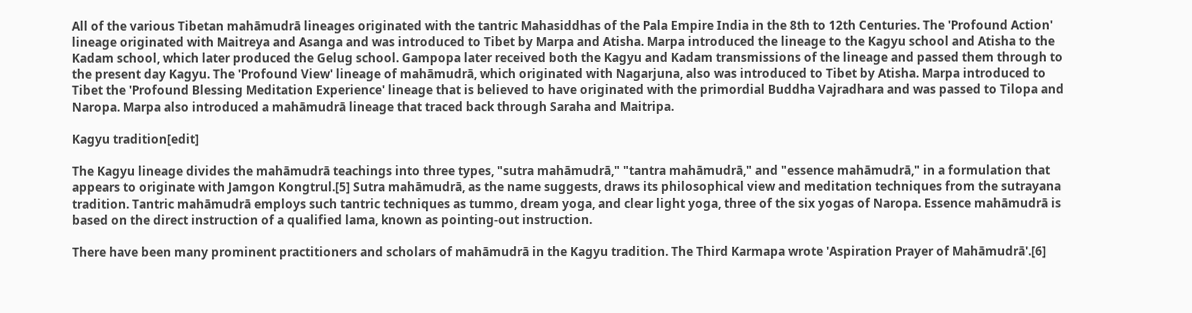All of the various Tibetan mahāmudrā lineages originated with the tantric Mahasiddhas of the Pala Empire India in the 8th to 12th Centuries. The 'Profound Action' lineage originated with Maitreya and Asanga and was introduced to Tibet by Marpa and Atisha. Marpa introduced the lineage to the Kagyu school and Atisha to the Kadam school, which later produced the Gelug school. Gampopa later received both the Kagyu and Kadam transmissions of the lineage and passed them through to the present day Kagyu. The 'Profound View' lineage of mahāmudrā, which originated with Nagarjuna, also was introduced to Tibet by Atisha. Marpa introduced to Tibet the 'Profound Blessing Meditation Experience' lineage that is believed to have originated with the primordial Buddha Vajradhara and was passed to Tilopa and Naropa. Marpa also introduced a mahāmudrā lineage that traced back through Saraha and Maitripa.

Kagyu tradition[edit]

The Kagyu lineage divides the mahāmudrā teachings into three types, "sutra mahāmudrā," "tantra mahāmudrā," and "essence mahāmudrā," in a formulation that appears to originate with Jamgon Kongtrul.[5] Sutra mahāmudrā, as the name suggests, draws its philosophical view and meditation techniques from the sutrayana tradition. Tantric mahāmudrā employs such tantric techniques as tummo, dream yoga, and clear light yoga, three of the six yogas of Naropa. Essence mahāmudrā is based on the direct instruction of a qualified lama, known as pointing-out instruction.

There have been many prominent practitioners and scholars of mahāmudrā in the Kagyu tradition. The Third Karmapa wrote 'Aspiration Prayer of Mahāmudrā'.[6]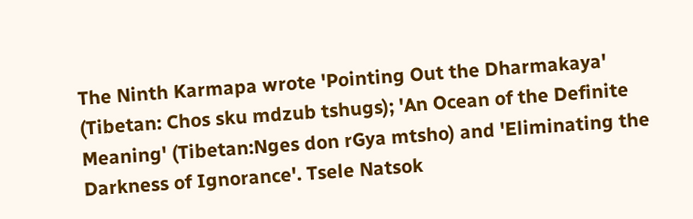The Ninth Karmapa wrote 'Pointing Out the Dharmakaya' (Tibetan: Chos sku mdzub tshugs); 'An Ocean of the Definite Meaning' (Tibetan:Nges don rGya mtsho) and 'Eliminating the Darkness of Ignorance'. Tsele Natsok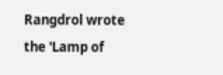Rangdrol wrote the 'Lamp of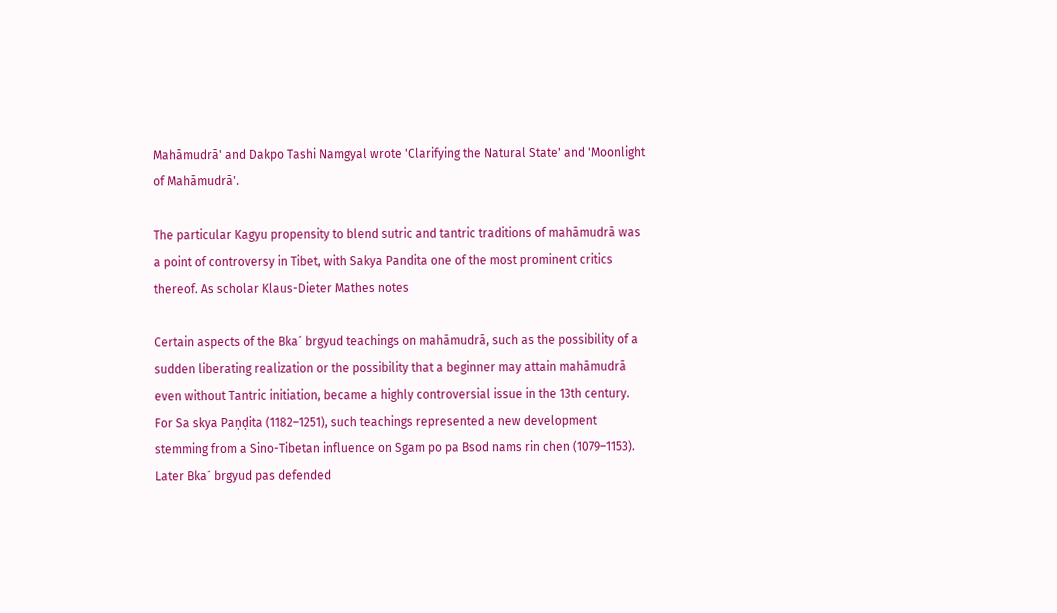Mahāmudrā' and Dakpo Tashi Namgyal wrote 'Clarifying the Natural State' and 'Moonlight of Mahāmudrā'.

The particular Kagyu propensity to blend sutric and tantric traditions of mahāmudrā was a point of controversy in Tibet, with Sakya Pandita one of the most prominent critics thereof. As scholar Klaus-Dieter Mathes notes

Certain aspects of the Bka´ brgyud teachings on mahāmudrā, such as the possibility of a sudden liberating realization or the possibility that a beginner may attain mahāmudrā even without Tantric initiation, became a highly controversial issue in the 13th century. For Sa skya Paṇḍita (1182–1251), such teachings represented a new development stemming from a Sino-Tibetan influence on Sgam po pa Bsod nams rin chen (1079–1153). Later Bka´ brgyud pas defended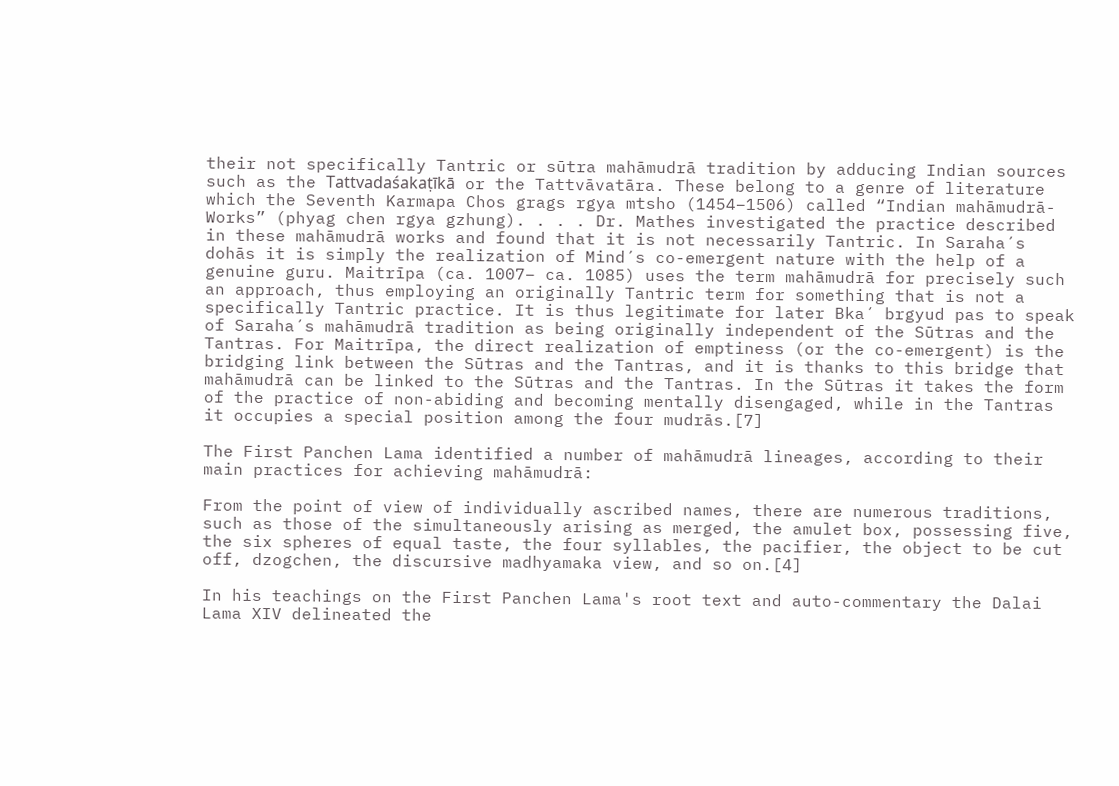their not specifically Tantric or sūtra mahāmudrā tradition by adducing Indian sources such as the Tattvadaśakaṭīkā or the Tattvāvatāra. These belong to a genre of literature which the Seventh Karmapa Chos grags rgya mtsho (1454–1506) called “Indian mahāmudrā-Works” (phyag chen rgya gzhung). . . . Dr. Mathes investigated the practice described in these mahāmudrā works and found that it is not necessarily Tantric. In Saraha´s dohās it is simply the realization of Mind´s co-emergent nature with the help of a genuine guru. Maitrīpa (ca. 1007– ca. 1085) uses the term mahāmudrā for precisely such an approach, thus employing an originally Tantric term for something that is not a specifically Tantric practice. It is thus legitimate for later Bka´ brgyud pas to speak of Saraha´s mahāmudrā tradition as being originally independent of the Sūtras and the Tantras. For Maitrīpa, the direct realization of emptiness (or the co-emergent) is the bridging link between the Sūtras and the Tantras, and it is thanks to this bridge that mahāmudrā can be linked to the Sūtras and the Tantras. In the Sūtras it takes the form of the practice of non-abiding and becoming mentally disengaged, while in the Tantras it occupies a special position among the four mudrās.[7]

The First Panchen Lama identified a number of mahāmudrā lineages, according to their main practices for achieving mahāmudrā:

From the point of view of individually ascribed names, there are numerous traditions, such as those of the simultaneously arising as merged, the amulet box, possessing five, the six spheres of equal taste, the four syllables, the pacifier, the object to be cut off, dzogchen, the discursive madhyamaka view, and so on.[4]

In his teachings on the First Panchen Lama's root text and auto-commentary the Dalai Lama XIV delineated the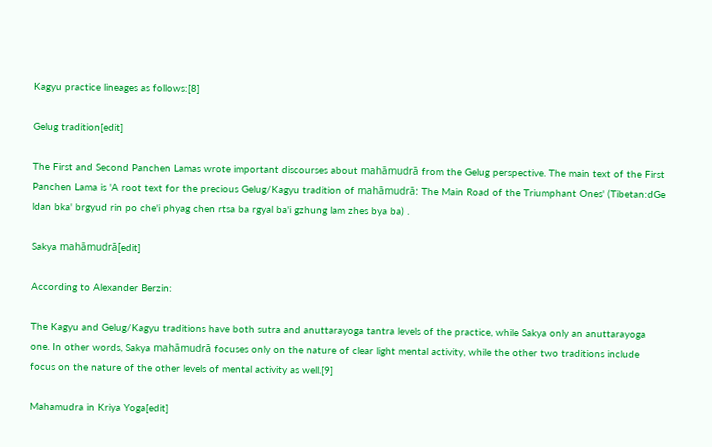Kagyu practice lineages as follows:[8]

Gelug tradition[edit]

The First and Second Panchen Lamas wrote important discourses about mahāmudrā from the Gelug perspective. The main text of the First Panchen Lama is 'A root text for the precious Gelug/Kagyu tradition of mahāmudrā: The Main Road of the Triumphant Ones' (Tibetan:dGe ldan bka' brgyud rin po che'i phyag chen rtsa ba rgyal ba'i gzhung lam zhes bya ba) .

Sakya mahāmudrā[edit]

According to Alexander Berzin:

The Kagyu and Gelug/Kagyu traditions have both sutra and anuttarayoga tantra levels of the practice, while Sakya only an anuttarayoga one. In other words, Sakya mahāmudrā focuses only on the nature of clear light mental activity, while the other two traditions include focus on the nature of the other levels of mental activity as well.[9]

Mahamudra in Kriya Yoga[edit]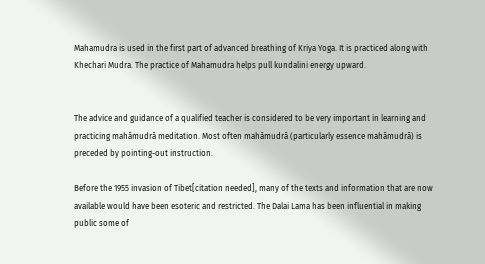Mahamudra is used in the first part of advanced breathing of Kriya Yoga. It is practiced along with Khechari Mudra. The practice of Mahamudra helps pull kundalini energy upward.


The advice and guidance of a qualified teacher is considered to be very important in learning and practicing mahāmudrā meditation. Most often mahāmudrā (particularly essence mahāmudrā) is preceded by pointing-out instruction.

Before the 1955 invasion of Tibet[citation needed], many of the texts and information that are now available would have been esoteric and restricted. The Dalai Lama has been influential in making public some of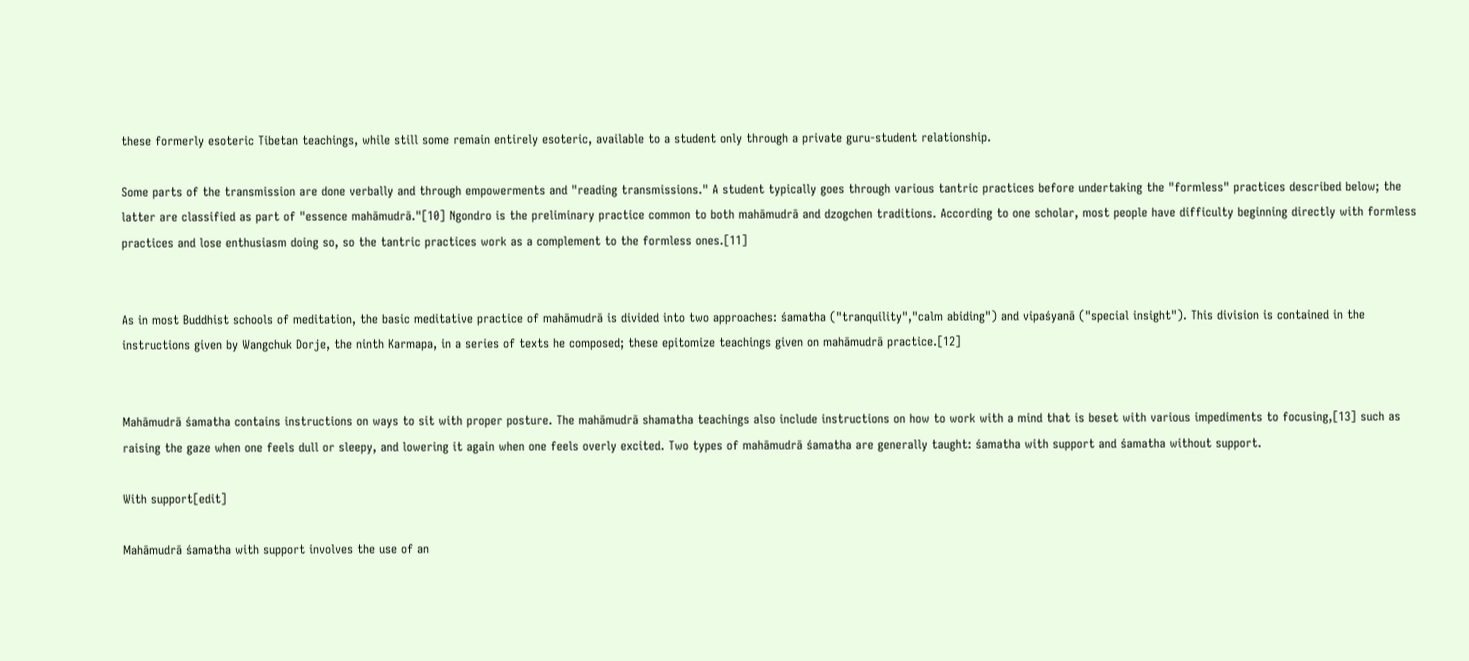these formerly esoteric Tibetan teachings, while still some remain entirely esoteric, available to a student only through a private guru-student relationship.

Some parts of the transmission are done verbally and through empowerments and "reading transmissions." A student typically goes through various tantric practices before undertaking the "formless" practices described below; the latter are classified as part of "essence mahāmudrā."[10] Ngondro is the preliminary practice common to both mahāmudrā and dzogchen traditions. According to one scholar, most people have difficulty beginning directly with formless practices and lose enthusiasm doing so, so the tantric practices work as a complement to the formless ones.[11]


As in most Buddhist schools of meditation, the basic meditative practice of mahāmudrā is divided into two approaches: śamatha ("tranquility","calm abiding") and vipaśyanā ("special insight"). This division is contained in the instructions given by Wangchuk Dorje, the ninth Karmapa, in a series of texts he composed; these epitomize teachings given on mahāmudrā practice.[12]


Mahāmudrā śamatha contains instructions on ways to sit with proper posture. The mahāmudrā shamatha teachings also include instructions on how to work with a mind that is beset with various impediments to focusing,[13] such as raising the gaze when one feels dull or sleepy, and lowering it again when one feels overly excited. Two types of mahāmudrā śamatha are generally taught: śamatha with support and śamatha without support.

With support[edit]

Mahāmudrā śamatha with support involves the use of an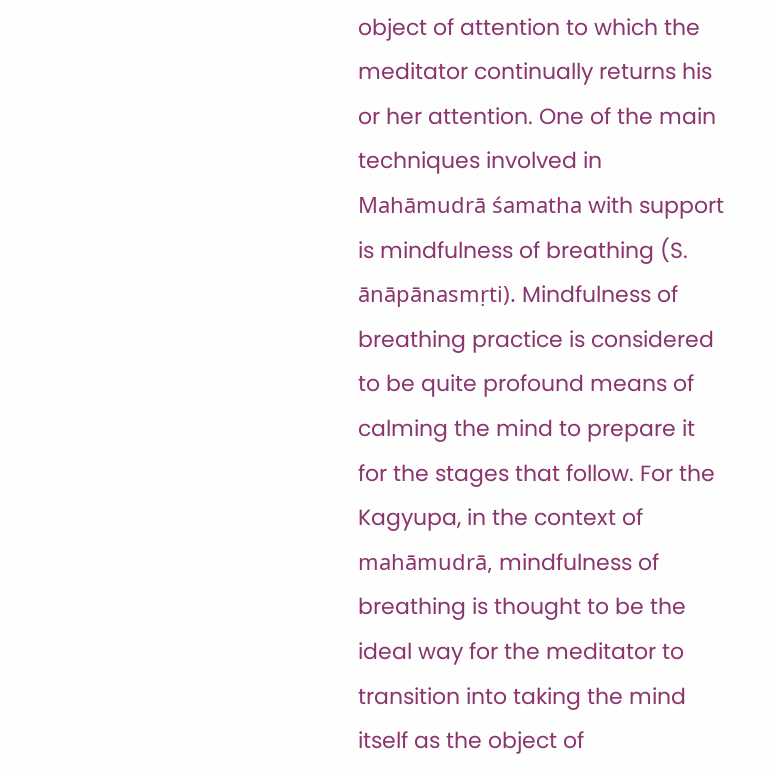object of attention to which the meditator continually returns his or her attention. One of the main techniques involved in Mahāmudrā śamatha with support is mindfulness of breathing (S. ānāpānasmṛti). Mindfulness of breathing practice is considered to be quite profound means of calming the mind to prepare it for the stages that follow. For the Kagyupa, in the context of mahāmudrā, mindfulness of breathing is thought to be the ideal way for the meditator to transition into taking the mind itself as the object of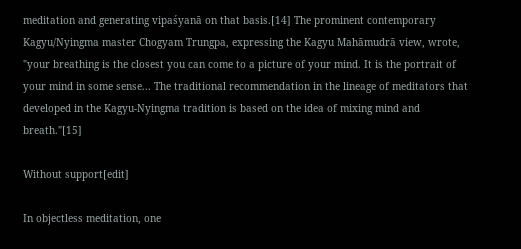meditation and generating vipaśyanā on that basis.[14] The prominent contemporary Kagyu/Nyingma master Chogyam Trungpa, expressing the Kagyu Mahāmudrā view, wrote, "your breathing is the closest you can come to a picture of your mind. It is the portrait of your mind in some sense... The traditional recommendation in the lineage of meditators that developed in the Kagyu-Nyingma tradition is based on the idea of mixing mind and breath."[15]

Without support[edit]

In objectless meditation, one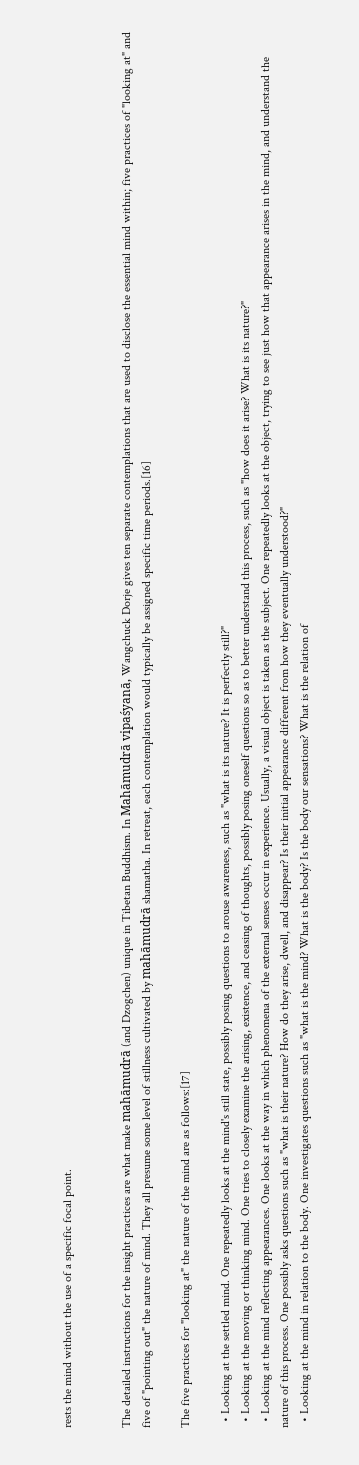rests the mind without the use of a specific focal point.


The detailed instructions for the insight practices are what make mahāmudrā (and Dzogchen) unique in Tibetan Buddhism. In Mahāmudrā vipaśyanā, Wangchuck Dorje gives ten separate contemplations that are used to disclose the essential mind within; five practices of "looking at" and five of "pointing out" the nature of mind. They all presume some level of stillness cultivated by mahāmudrā shamatha. In retreat, each contemplation would typically be assigned specific time periods.[16]

The five practices for "looking at" the nature of the mind are as follows:[17]

  • Looking at the settled mind. One repeatedly looks at the mind's still state, possibly posing questions to arouse awareness, such as "what is its nature? It is perfectly still?"
  • Looking at the moving or thinking mind. One tries to closely examine the arising, existence, and ceasing of thoughts, possibly posing oneself questions so as to better understand this process, such as "how does it arise? What is its nature?"
  • Looking at the mind reflecting appearances. One looks at the way in which phenomena of the external senses occur in experience. Usually, a visual object is taken as the subject. One repeatedly looks at the object, trying to see just how that appearance arises in the mind, and understand the nature of this process. One possibly asks questions such as "what is their nature? How do they arise, dwell, and disappear? Is their initial appearance different from how they eventually understood?"
  • Looking at the mind in relation to the body. One investigates questions such as "what is the mind? What is the body? Is the body our sensations? What is the relation of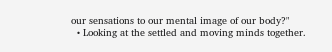our sensations to our mental image of our body?"
  • Looking at the settled and moving minds together.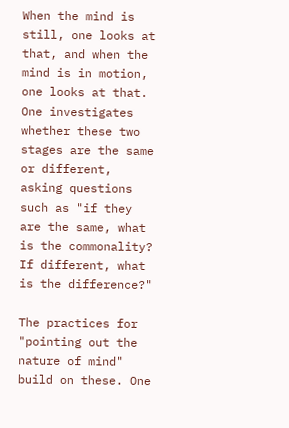When the mind is still, one looks at that, and when the mind is in motion, one looks at that. One investigates whether these two stages are the same or different, asking questions such as "if they are the same, what is the commonality? If different, what is the difference?"

The practices for "pointing out the nature of mind" build on these. One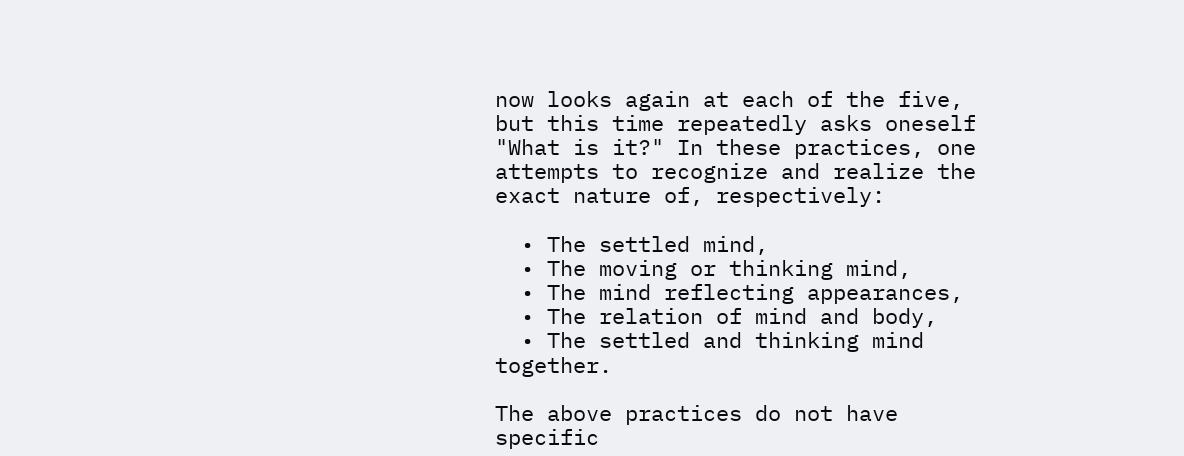now looks again at each of the five, but this time repeatedly asks oneself "What is it?" In these practices, one attempts to recognize and realize the exact nature of, respectively:

  • The settled mind,
  • The moving or thinking mind,
  • The mind reflecting appearances,
  • The relation of mind and body,
  • The settled and thinking mind together.

The above practices do not have specific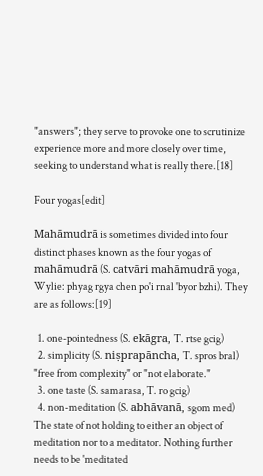"answers"; they serve to provoke one to scrutinize experience more and more closely over time, seeking to understand what is really there.[18]

Four yogas[edit]

Mahāmudrā is sometimes divided into four distinct phases known as the four yogas of mahāmudrā (S. catvāri mahāmudrā yoga, Wylie: phyag rgya chen po'i rnal 'byor bzhi). They are as follows:[19]

  1. one-pointedness (S. ekāgra, T. rtse gcig)
  2. simplicity (S. niṣprapāncha, T. spros bral) "free from complexity" or "not elaborate."
  3. one taste (S. samarasa, T. ro gcig)
  4. non-meditation (S. abhāvanā, sgom med) The state of not holding to either an object of meditation nor to a meditator. Nothing further needs to be 'meditated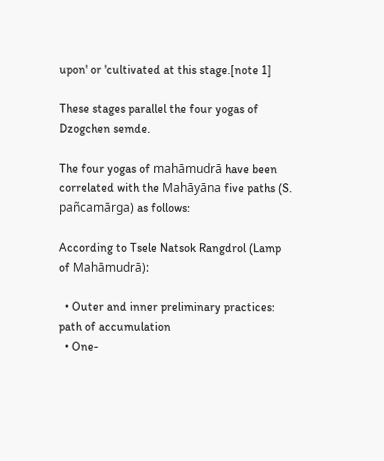upon' or 'cultivated at this stage.[note 1]

These stages parallel the four yogas of Dzogchen semde.

The four yogas of mahāmudrā have been correlated with the Mahāyāna five paths (S. pañcamārga) as follows:

According to Tsele Natsok Rangdrol (Lamp of Mahāmudrā):

  • Outer and inner preliminary practices: path of accumulation
  • One-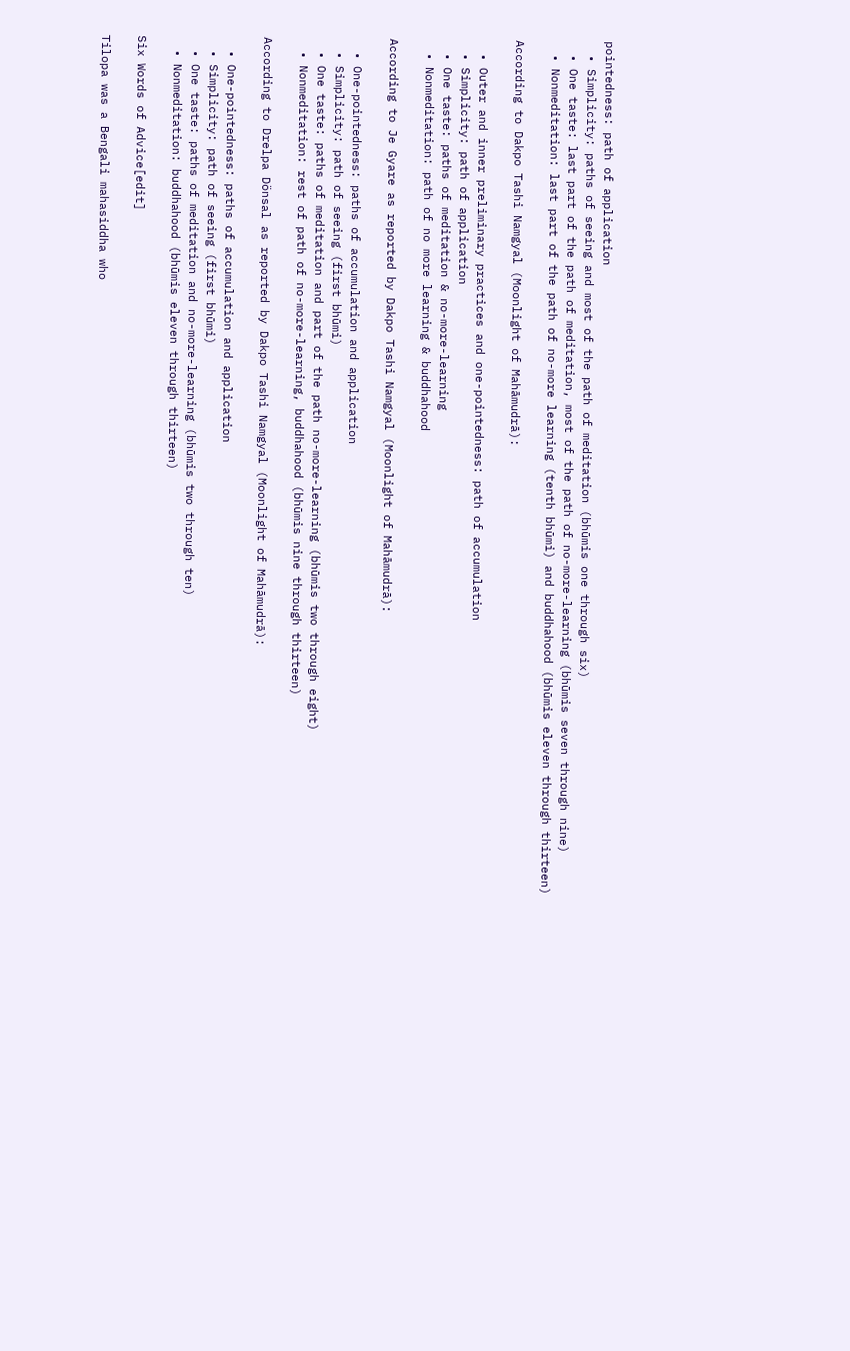pointedness: path of application
  • Simplicity: paths of seeing and most of the path of meditation (bhūmis one through six)
  • One taste: last part of the path of meditation, most of the path of no-more-learning (bhūmis seven through nine)
  • Nonmeditation: last part of the path of no-more learning (tenth bhūmi) and buddhahood (bhūmis eleven through thirteen)

According to Dakpo Tashi Namgyal (Moonlight of Mahāmudrā):

  • Outer and inner preliminary practices and one-pointedness: path of accumulation
  • Simplicity: path of application
  • One taste: paths of meditation & no-more-learning
  • Nonmeditation: path of no more learning & buddhahood

According to Je Gyare as reported by Dakpo Tashi Namgyal (Moonlight of Mahāmudrā):

  • One-pointedness: paths of accumulation and application
  • Simplicity: path of seeing (first bhūmi)
  • One taste: paths of meditation and part of the path no-more-learning (bhūmis two through eight)
  • Nonmeditation: rest of path of no-more-learning, buddhahood (bhūmis nine through thirteen)

According to Drelpa Dönsal as reported by Dakpo Tashi Namgyal (Moonlight of Mahāmudrā):

  • One-pointedness: paths of accumulation and application
  • Simplicity: path of seeing (first bhūmi)
  • One taste: paths of meditation and no-more-learning (bhūmis two through ten)
  • Nonmeditation: buddhahood (bhūmis eleven through thirteen)

Six Words of Advice[edit]

Tilopa was a Bengali mahasiddha who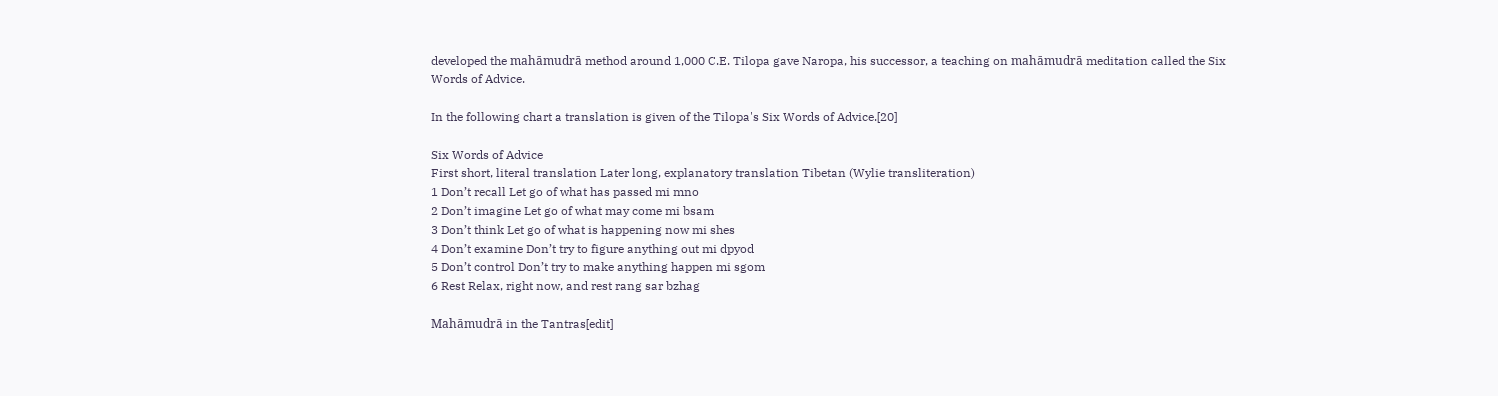developed the mahāmudrā method around 1,000 C.E. Tilopa gave Naropa, his successor, a teaching on mahāmudrā meditation called the Six Words of Advice.

In the following chart a translation is given of the Tilopa's Six Words of Advice.[20]

Six Words of Advice
First short, literal translation Later long, explanatory translation Tibetan (Wylie transliteration)
1 Don’t recall Let go of what has passed mi mno
2 Don’t imagine Let go of what may come mi bsam
3 Don’t think Let go of what is happening now mi shes
4 Don’t examine Don’t try to figure anything out mi dpyod
5 Don’t control Don’t try to make anything happen mi sgom
6 Rest Relax, right now, and rest rang sar bzhag

Mahāmudrā in the Tantras[edit]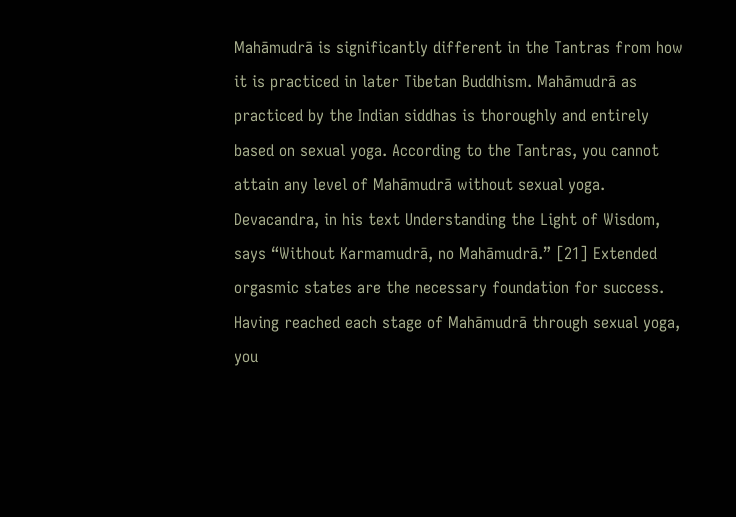Mahāmudrā is significantly different in the Tantras from how it is practiced in later Tibetan Buddhism. Mahāmudrā as practiced by the Indian siddhas is thoroughly and entirely based on sexual yoga. According to the Tantras, you cannot attain any level of Mahāmudrā without sexual yoga. Devacandra, in his text Understanding the Light of Wisdom, says “Without Karmamudrā, no Mahāmudrā.” [21] Extended orgasmic states are the necessary foundation for success. Having reached each stage of Mahāmudrā through sexual yoga, you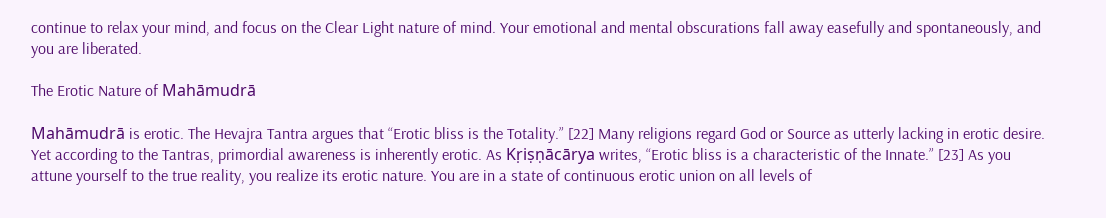continue to relax your mind, and focus on the Clear Light nature of mind. Your emotional and mental obscurations fall away easefully and spontaneously, and you are liberated.

The Erotic Nature of Mahāmudrā

Mahāmudrā is erotic. The Hevajra Tantra argues that “Erotic bliss is the Totality.” [22] Many religions regard God or Source as utterly lacking in erotic desire. Yet according to the Tantras, primordial awareness is inherently erotic. As Kṛiṣṇācārya writes, “Erotic bliss is a characteristic of the Innate.” [23] As you attune yourself to the true reality, you realize its erotic nature. You are in a state of continuous erotic union on all levels of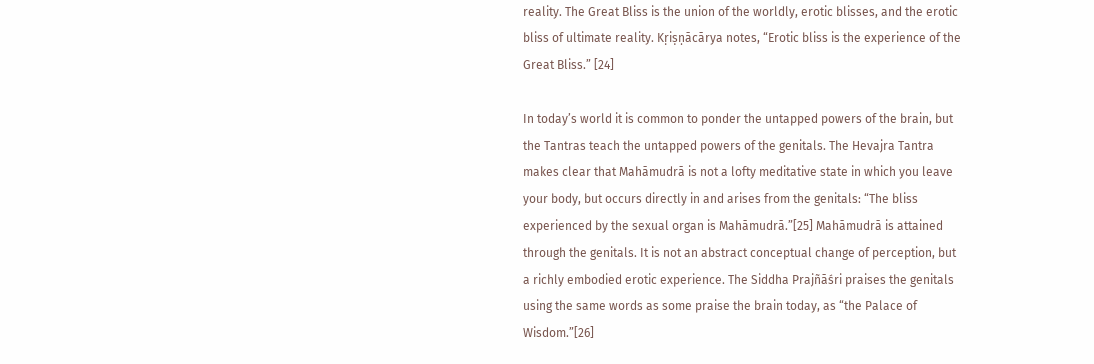reality. The Great Bliss is the union of the worldly, erotic blisses, and the erotic bliss of ultimate reality. Kṛiṣṇācārya notes, “Erotic bliss is the experience of the Great Bliss.” [24]

In today’s world it is common to ponder the untapped powers of the brain, but the Tantras teach the untapped powers of the genitals. The Hevajra Tantra makes clear that Mahāmudrā is not a lofty meditative state in which you leave your body, but occurs directly in and arises from the genitals: “The bliss experienced by the sexual organ is Mahāmudrā.”[25] Mahāmudrā is attained through the genitals. It is not an abstract conceptual change of perception, but a richly embodied erotic experience. The Siddha Prajñāśri praises the genitals using the same words as some praise the brain today, as “the Palace of Wisdom.”[26]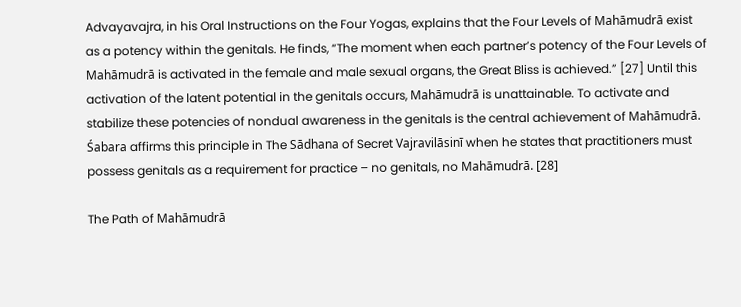Advayavajra, in his Oral Instructions on the Four Yogas, explains that the Four Levels of Mahāmudrā exist as a potency within the genitals. He finds, “The moment when each partner’s potency of the Four Levels of Mahāmudrā is activated in the female and male sexual organs, the Great Bliss is achieved.” [27] Until this activation of the latent potential in the genitals occurs, Mahāmudrā is unattainable. To activate and stabilize these potencies of nondual awareness in the genitals is the central achievement of Mahāmudrā. Śabara affirms this principle in The Sādhana of Secret Vajravilāsinī when he states that practitioners must possess genitals as a requirement for practice – no genitals, no Mahāmudrā. [28]

The Path of Mahāmudrā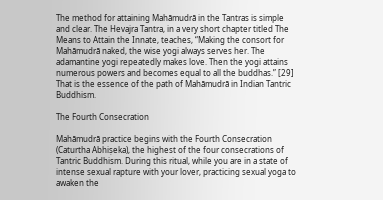The method for attaining Mahāmudrā in the Tantras is simple and clear. The Hevajra Tantra, in a very short chapter titled The Means to Attain the Innate, teaches, “Making the consort for Mahāmudrā naked, the wise yogi always serves her. The adamantine yogi repeatedly makes love. Then the yogi attains numerous powers and becomes equal to all the buddhas.” [29] That is the essence of the path of Mahāmudrā in Indian Tantric Buddhism.

The Fourth Consecration

Mahāmudrā practice begins with the Fourth Consecration (Caturtha Abhiṣeka), the highest of the four consecrations of Tantric Buddhism. During this ritual, while you are in a state of intense sexual rapture with your lover, practicing sexual yoga to awaken the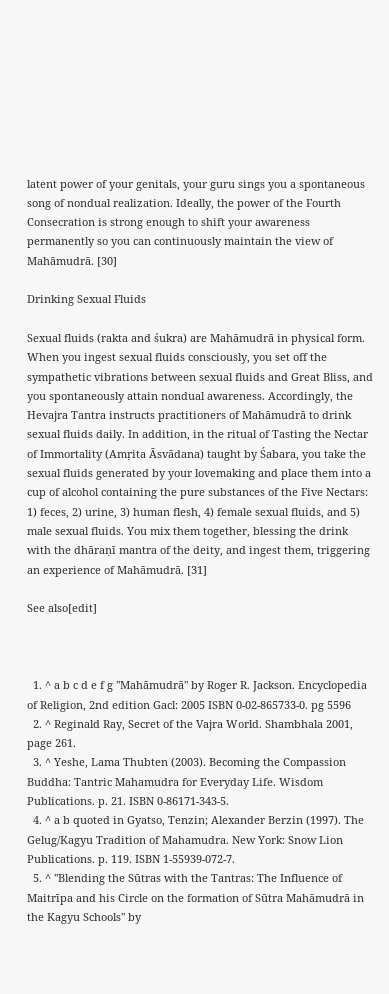latent power of your genitals, your guru sings you a spontaneous song of nondual realization. Ideally, the power of the Fourth Consecration is strong enough to shift your awareness permanently so you can continuously maintain the view of Mahāmudrā. [30]

Drinking Sexual Fluids

Sexual fluids (rakta and śukra) are Mahāmudrā in physical form. When you ingest sexual fluids consciously, you set off the sympathetic vibrations between sexual fluids and Great Bliss, and you spontaneously attain nondual awareness. Accordingly, the Hevajra Tantra instructs practitioners of Mahāmudrā to drink sexual fluids daily. In addition, in the ritual of Tasting the Nectar of Immortality (Amṛita Āsvādana) taught by Śabara, you take the sexual fluids generated by your lovemaking and place them into a cup of alcohol containing the pure substances of the Five Nectars: 1) feces, 2) urine, 3) human flesh, 4) female sexual fluids, and 5) male sexual fluids. You mix them together, blessing the drink with the dhāraṇī mantra of the deity, and ingest them, triggering an experience of Mahāmudrā. [31]

See also[edit]



  1. ^ a b c d e f g "Mahāmudrā" by Roger R. Jackson. Encyclopedia of Religion, 2nd edition Gacl: 2005 ISBN 0-02-865733-0. pg 5596
  2. ^ Reginald Ray, Secret of the Vajra World. Shambhala 2001, page 261.
  3. ^ Yeshe, Lama Thubten (2003). Becoming the Compassion Buddha: Tantric Mahamudra for Everyday Life. Wisdom Publications. p. 21. ISBN 0-86171-343-5.
  4. ^ a b quoted in Gyatso, Tenzin; Alexander Berzin (1997). The Gelug/Kagyu Tradition of Mahamudra. New York: Snow Lion Publications. p. 119. ISBN 1-55939-072-7.
  5. ^ "Blending the Sūtras with the Tantras: The Influence of Maitrīpa and his Circle on the formation of Sūtra Mahāmudrā in the Kagyu Schools" by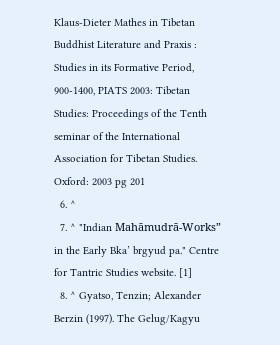Klaus-Dieter Mathes in Tibetan Buddhist Literature and Praxis : Studies in its Formative Period, 900-1400, PIATS 2003: Tibetan Studies: Proceedings of the Tenth seminar of the International Association for Tibetan Studies. Oxford: 2003 pg 201
  6. ^
  7. ^ "Indian Mahāmudrā-Works” in the Early Bka’ brgyud pa." Centre for Tantric Studies website. [1]
  8. ^ Gyatso, Tenzin; Alexander Berzin (1997). The Gelug/Kagyu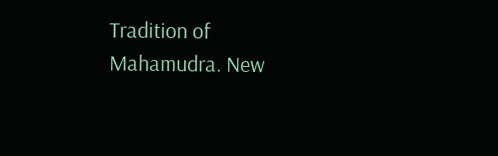Tradition of Mahamudra. New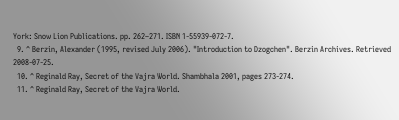York: Snow Lion Publications. pp. 262–271. ISBN 1-55939-072-7.
  9. ^ Berzin, Alexander (1995, revised July 2006). "Introduction to Dzogchen". Berzin Archives. Retrieved 2008-07-25.
  10. ^ Reginald Ray, Secret of the Vajra World. Shambhala 2001, pages 273-274.
  11. ^ Reginald Ray, Secret of the Vajra World.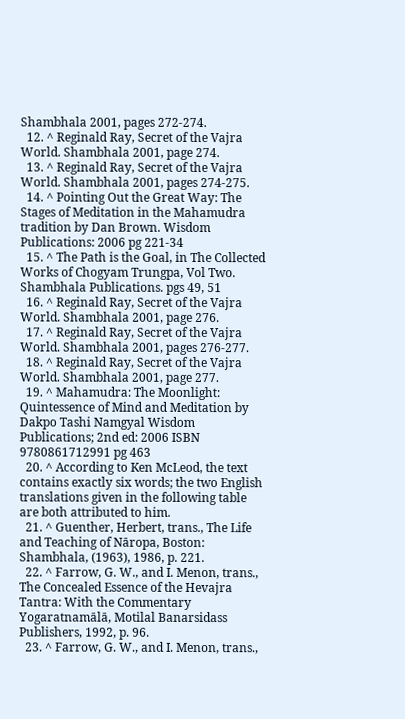Shambhala 2001, pages 272-274.
  12. ^ Reginald Ray, Secret of the Vajra World. Shambhala 2001, page 274.
  13. ^ Reginald Ray, Secret of the Vajra World. Shambhala 2001, pages 274-275.
  14. ^ Pointing Out the Great Way: The Stages of Meditation in the Mahamudra tradition by Dan Brown. Wisdom Publications: 2006 pg 221-34
  15. ^ The Path is the Goal, in The Collected Works of Chogyam Trungpa, Vol Two. Shambhala Publications. pgs 49, 51
  16. ^ Reginald Ray, Secret of the Vajra World. Shambhala 2001, page 276.
  17. ^ Reginald Ray, Secret of the Vajra World. Shambhala 2001, pages 276-277.
  18. ^ Reginald Ray, Secret of the Vajra World. Shambhala 2001, page 277.
  19. ^ Mahamudra: The Moonlight: Quintessence of Mind and Meditation by Dakpo Tashi Namgyal Wisdom Publications; 2nd ed: 2006 ISBN 9780861712991 pg 463
  20. ^ According to Ken McLeod, the text contains exactly six words; the two English translations given in the following table are both attributed to him.
  21. ^ Guenther, Herbert, trans., The Life and Teaching of Nāropa, Boston: Shambhala, (1963), 1986, p. 221.
  22. ^ Farrow, G. W., and I. Menon, trans., The Concealed Essence of the Hevajra Tantra: With the Commentary Yogaratnamālā, Motilal Banarsidass Publishers, 1992, p. 96.
  23. ^ Farrow, G. W., and I. Menon, trans.,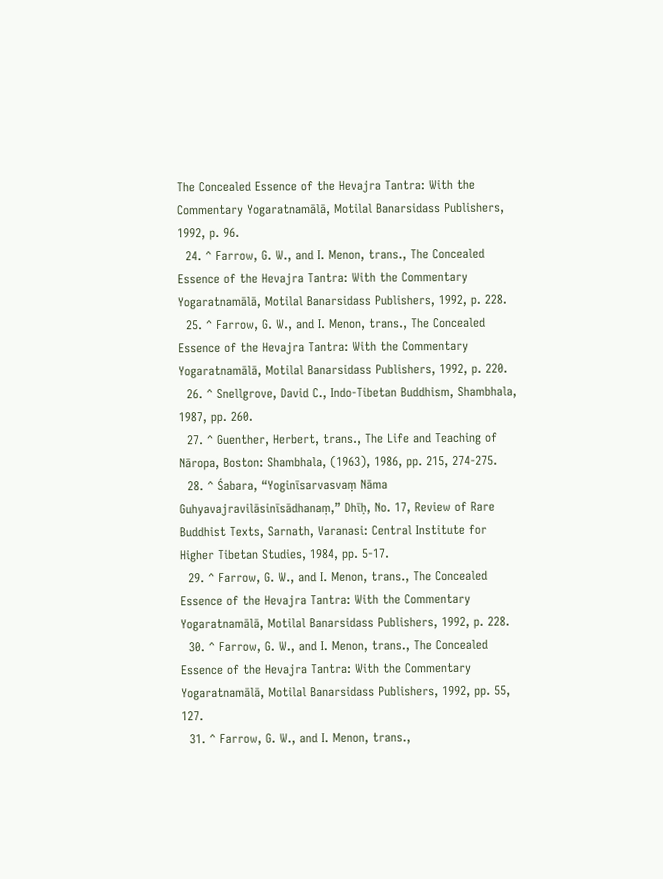The Concealed Essence of the Hevajra Tantra: With the Commentary Yogaratnamālā, Motilal Banarsidass Publishers, 1992, p. 96.
  24. ^ Farrow, G. W., and I. Menon, trans., The Concealed Essence of the Hevajra Tantra: With the Commentary Yogaratnamālā, Motilal Banarsidass Publishers, 1992, p. 228.
  25. ^ Farrow, G. W., and I. Menon, trans., The Concealed Essence of the Hevajra Tantra: With the Commentary Yogaratnamālā, Motilal Banarsidass Publishers, 1992, p. 220.
  26. ^ Snellgrove, David C., Indo-Tibetan Buddhism, Shambhala, 1987, pp. 260.
  27. ^ Guenther, Herbert, trans., The Life and Teaching of Nāropa, Boston: Shambhala, (1963), 1986, pp. 215, 274-275.
  28. ^ Śabara, “Yoginīsarvasvaṃ Nāma Guhyavajravilāsinīsādhanaṃ,” Dhīḥ, No. 17, Review of Rare Buddhist Texts, Sarnath, Varanasi: Central Institute for Higher Tibetan Studies, 1984, pp. 5-17.
  29. ^ Farrow, G. W., and I. Menon, trans., The Concealed Essence of the Hevajra Tantra: With the Commentary Yogaratnamālā, Motilal Banarsidass Publishers, 1992, p. 228.
  30. ^ Farrow, G. W., and I. Menon, trans., The Concealed Essence of the Hevajra Tantra: With the Commentary Yogaratnamālā, Motilal Banarsidass Publishers, 1992, pp. 55, 127.
  31. ^ Farrow, G. W., and I. Menon, trans.,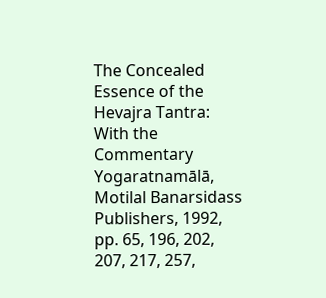The Concealed Essence of the Hevajra Tantra: With the Commentary Yogaratnamālā, Motilal Banarsidass Publishers, 1992, pp. 65, 196, 202, 207, 217, 257,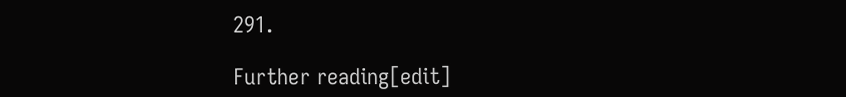291.

Further reading[edit]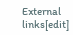External links[edit]